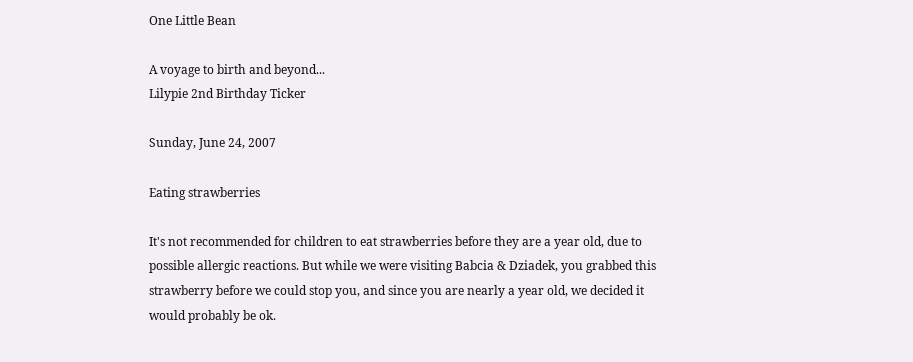One Little Bean

A voyage to birth and beyond...
Lilypie 2nd Birthday Ticker

Sunday, June 24, 2007

Eating strawberries

It's not recommended for children to eat strawberries before they are a year old, due to possible allergic reactions. But while we were visiting Babcia & Dziadek, you grabbed this strawberry before we could stop you, and since you are nearly a year old, we decided it would probably be ok.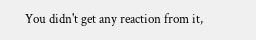You didn't get any reaction from it,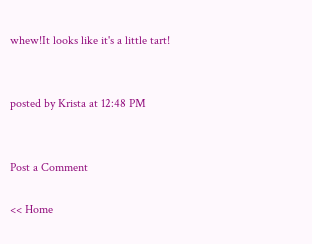whew!It looks like it's a little tart!


posted by Krista at 12:48 PM


Post a Comment

<< Home